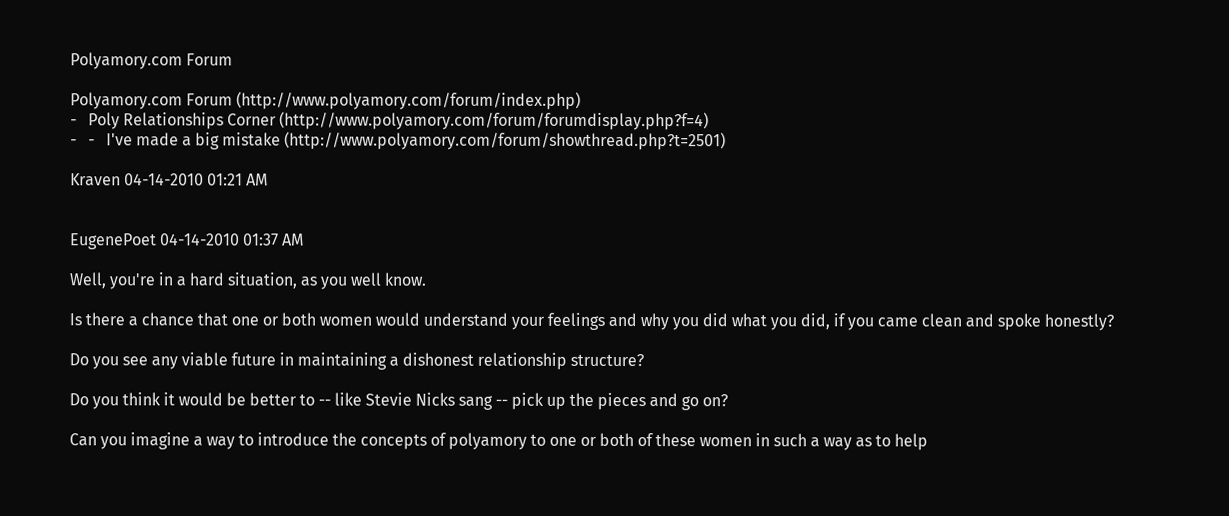Polyamory.com Forum

Polyamory.com Forum (http://www.polyamory.com/forum/index.php)
-   Poly Relationships Corner (http://www.polyamory.com/forum/forumdisplay.php?f=4)
-   -   I've made a big mistake (http://www.polyamory.com/forum/showthread.php?t=2501)

Kraven 04-14-2010 01:21 AM


EugenePoet 04-14-2010 01:37 AM

Well, you're in a hard situation, as you well know.

Is there a chance that one or both women would understand your feelings and why you did what you did, if you came clean and spoke honestly?

Do you see any viable future in maintaining a dishonest relationship structure?

Do you think it would be better to -- like Stevie Nicks sang -- pick up the pieces and go on?

Can you imagine a way to introduce the concepts of polyamory to one or both of these women in such a way as to help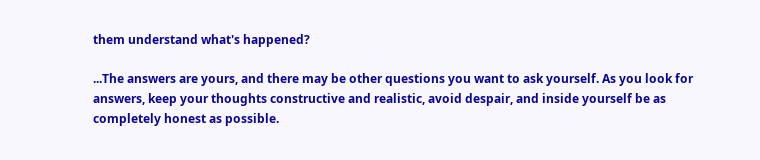them understand what's happened?

...The answers are yours, and there may be other questions you want to ask yourself. As you look for answers, keep your thoughts constructive and realistic, avoid despair, and inside yourself be as completely honest as possible.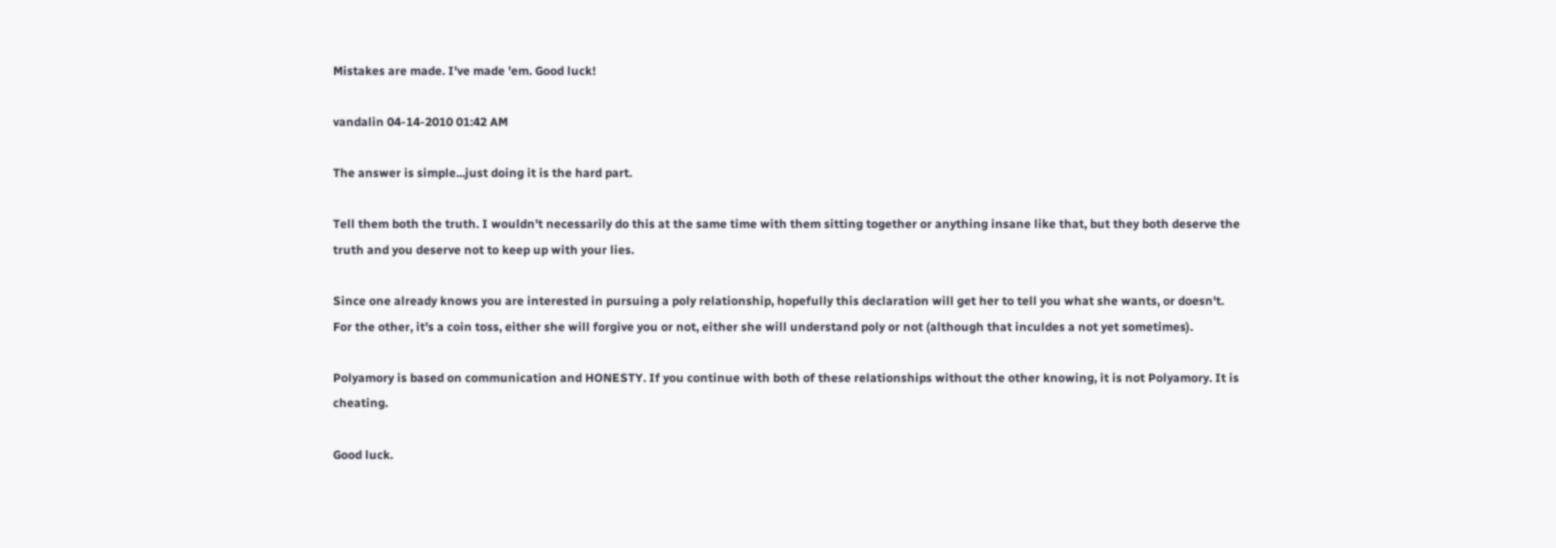Mistakes are made. I've made 'em. Good luck!

vandalin 04-14-2010 01:42 AM

The answer is simple...just doing it is the hard part.

Tell them both the truth. I wouldn't necessarily do this at the same time with them sitting together or anything insane like that, but they both deserve the truth and you deserve not to keep up with your lies.

Since one already knows you are interested in pursuing a poly relationship, hopefully this declaration will get her to tell you what she wants, or doesn't. For the other, it's a coin toss, either she will forgive you or not, either she will understand poly or not (although that inculdes a not yet sometimes).

Polyamory is based on communication and HONESTY. If you continue with both of these relationships without the other knowing, it is not Polyamory. It is cheating.

Good luck.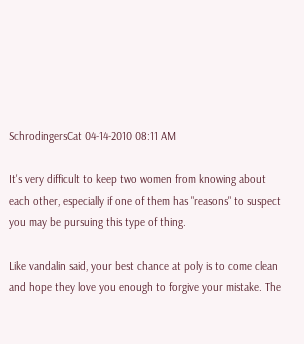SchrodingersCat 04-14-2010 08:11 AM

It's very difficult to keep two women from knowing about each other, especially if one of them has "reasons" to suspect you may be pursuing this type of thing.

Like vandalin said, your best chance at poly is to come clean and hope they love you enough to forgive your mistake. The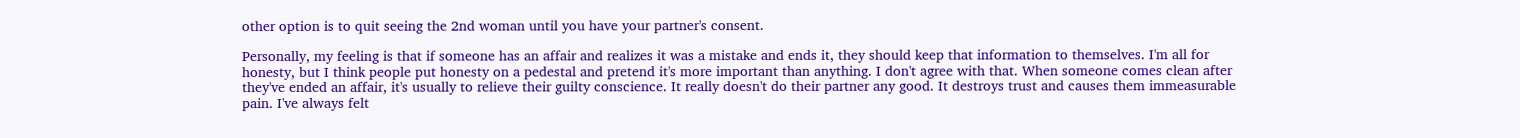other option is to quit seeing the 2nd woman until you have your partner's consent.

Personally, my feeling is that if someone has an affair and realizes it was a mistake and ends it, they should keep that information to themselves. I'm all for honesty, but I think people put honesty on a pedestal and pretend it's more important than anything. I don't agree with that. When someone comes clean after they've ended an affair, it's usually to relieve their guilty conscience. It really doesn't do their partner any good. It destroys trust and causes them immeasurable pain. I've always felt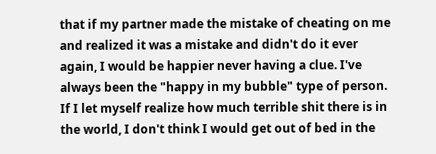that if my partner made the mistake of cheating on me and realized it was a mistake and didn't do it ever again, I would be happier never having a clue. I've always been the "happy in my bubble" type of person. If I let myself realize how much terrible shit there is in the world, I don't think I would get out of bed in the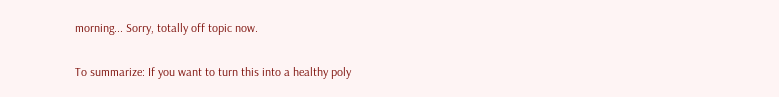morning... Sorry, totally off topic now.

To summarize: If you want to turn this into a healthy poly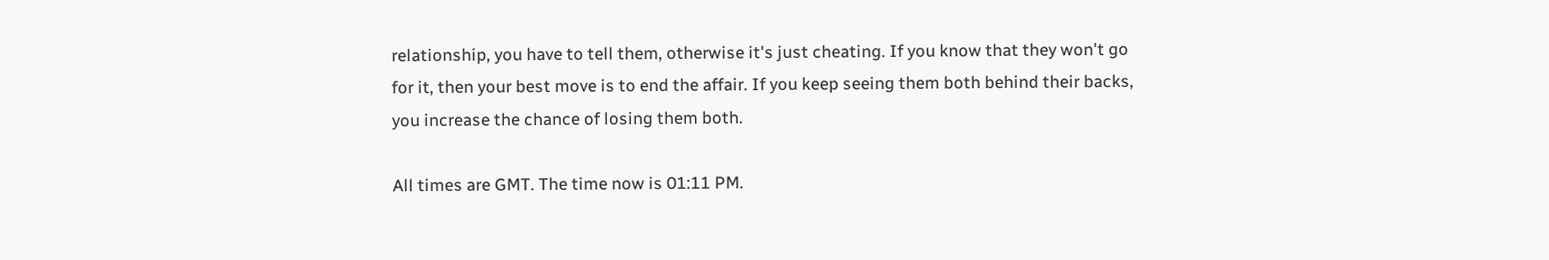relationship, you have to tell them, otherwise it's just cheating. If you know that they won't go for it, then your best move is to end the affair. If you keep seeing them both behind their backs, you increase the chance of losing them both.

All times are GMT. The time now is 01:11 PM.